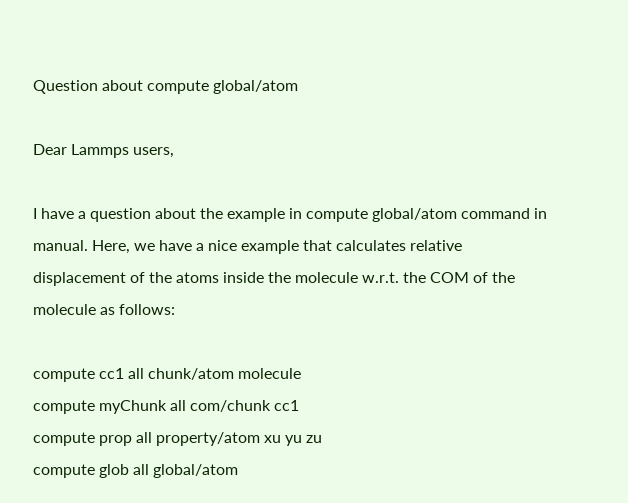Question about compute global/atom

Dear Lammps users,

I have a question about the example in compute global/atom command in manual. Here, we have a nice example that calculates relative displacement of the atoms inside the molecule w.r.t. the COM of the molecule as follows:

compute cc1 all chunk/atom molecule
compute myChunk all com/chunk cc1
compute prop all property/atom xu yu zu
compute glob all global/atom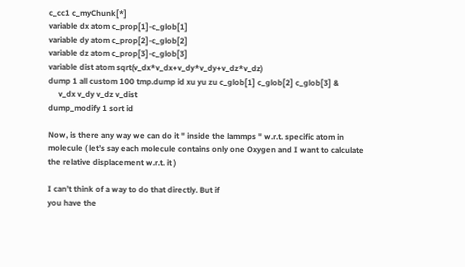c_cc1 c_myChunk[*]
variable dx atom c_prop[1]-c_glob[1]
variable dy atom c_prop[2]-c_glob[2]
variable dz atom c_prop[3]-c_glob[3]
variable dist atom sqrt(v_dx*v_dx+v_dy*v_dy+v_dz*v_dz)
dump 1 all custom 100 tmp.dump id xu yu zu c_glob[1] c_glob[2] c_glob[3] &
     v_dx v_dy v_dz v_dist
dump_modify 1 sort id

Now, is there any way we can do it " inside the lammps " w.r.t. specific atom in molecule ( let’s say each molecule contains only one Oxygen and I want to calculate the relative displacement w.r.t. it )

I can’t think of a way to do that directly. But if
you have the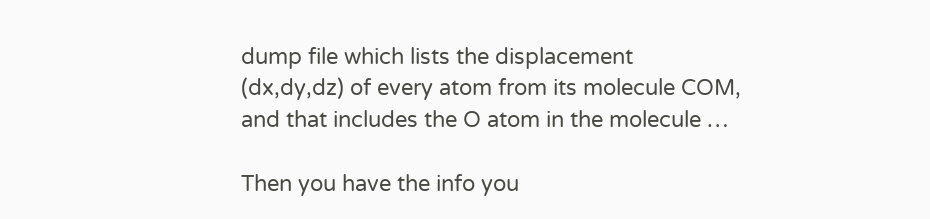dump file which lists the displacement
(dx,dy,dz) of every atom from its molecule COM,
and that includes the O atom in the molecule …

Then you have the info you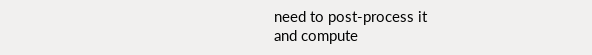need to post-process it
and compute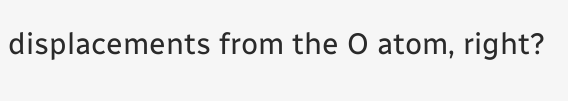displacements from the O atom, right?